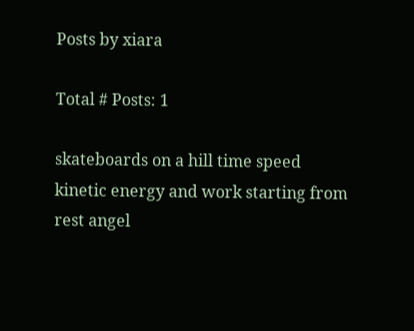Posts by xiara

Total # Posts: 1

skateboards on a hill time speed kinetic energy and work starting from rest angel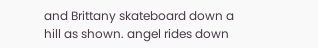and Brittany skateboard down a hill as shown. angel rides down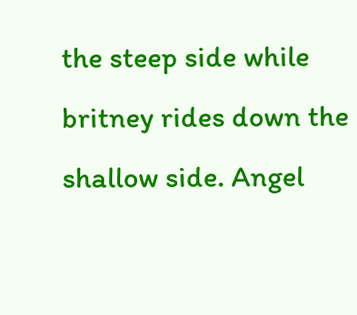the steep side while britney rides down the shallow side. Angel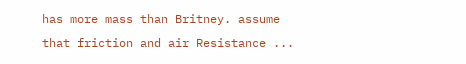has more mass than Britney. assume that friction and air Resistance ...